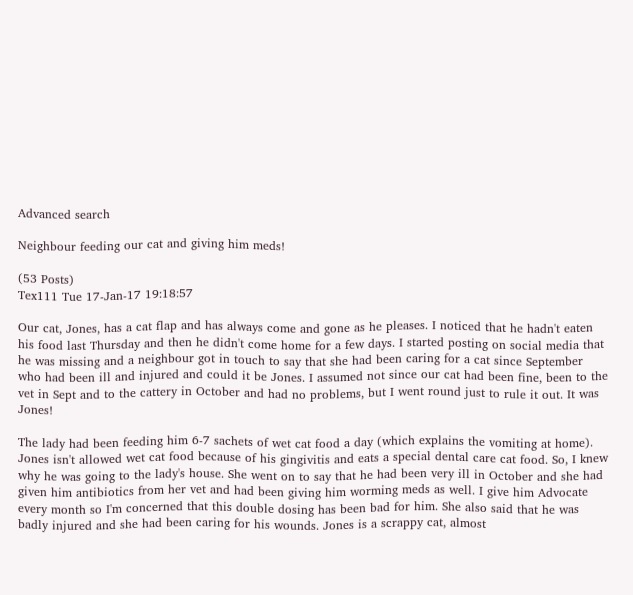Advanced search

Neighbour feeding our cat and giving him meds!

(53 Posts)
Tex111 Tue 17-Jan-17 19:18:57

Our cat, Jones, has a cat flap and has always come and gone as he pleases. I noticed that he hadn't eaten his food last Thursday and then he didn't come home for a few days. I started posting on social media that he was missing and a neighbour got in touch to say that she had been caring for a cat since September who had been ill and injured and could it be Jones. I assumed not since our cat had been fine, been to the vet in Sept and to the cattery in October and had no problems, but I went round just to rule it out. It was Jones!

The lady had been feeding him 6-7 sachets of wet cat food a day (which explains the vomiting at home). Jones isn't allowed wet cat food because of his gingivitis and eats a special dental care cat food. So, I knew why he was going to the lady's house. She went on to say that he had been very ill in October and she had given him antibiotics from her vet and had been giving him worming meds as well. I give him Advocate every month so I'm concerned that this double dosing has been bad for him. She also said that he was badly injured and she had been caring for his wounds. Jones is a scrappy cat, almost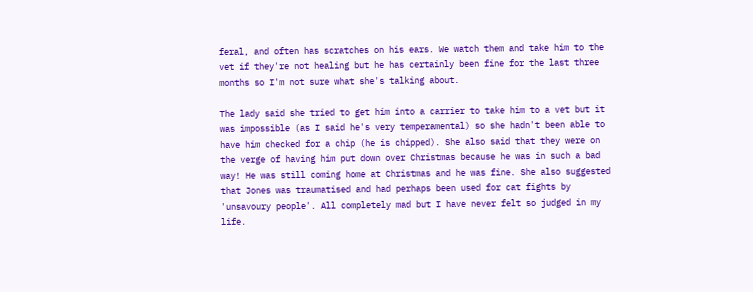feral, and often has scratches on his ears. We watch them and take him to the vet if they're not healing but he has certainly been fine for the last three months so I'm not sure what she's talking about.

The lady said she tried to get him into a carrier to take him to a vet but it was impossible (as I said he's very temperamental) so she hadn't been able to have him checked for a chip (he is chipped). She also said that they were on the verge of having him put down over Christmas because he was in such a bad way! He was still coming home at Christmas and he was fine. She also suggested that Jones was traumatised and had perhaps been used for cat fights by 'unsavoury people'. All completely mad but I have never felt so judged in my life.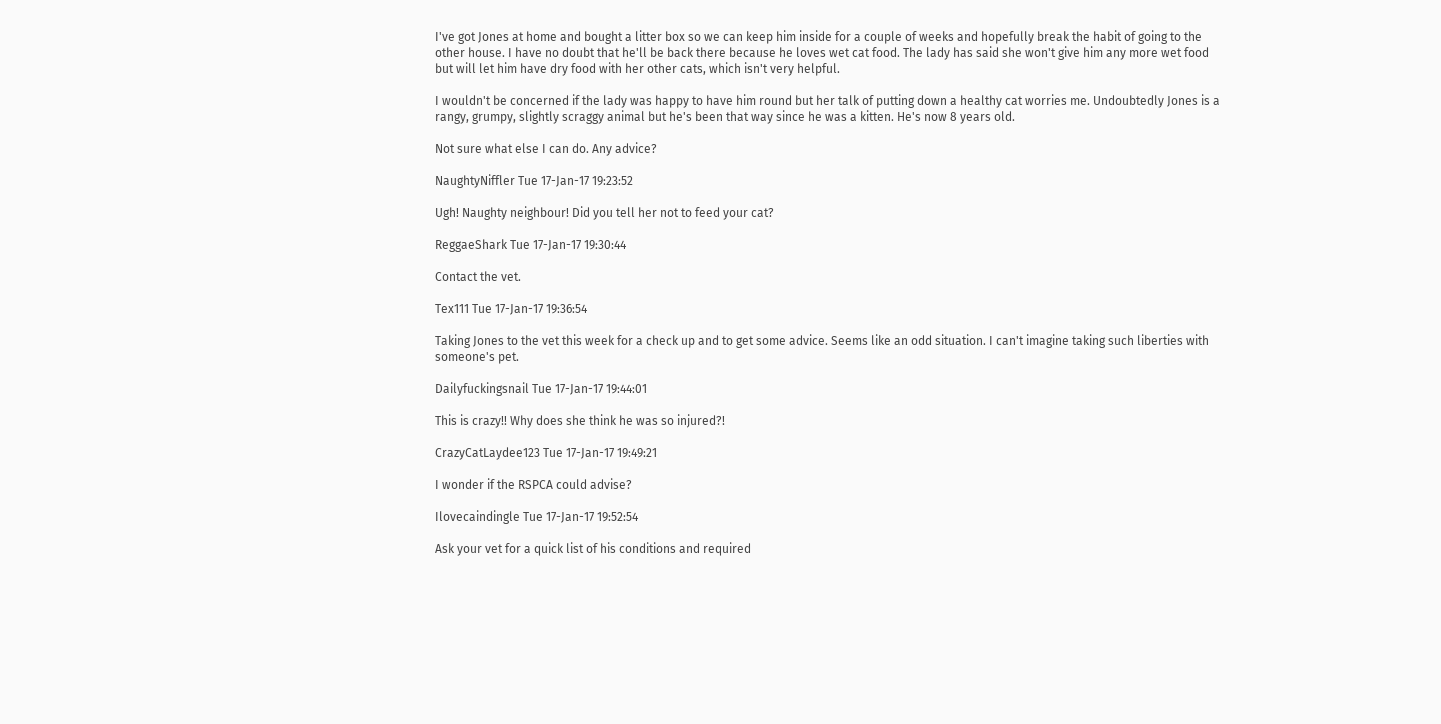I've got Jones at home and bought a litter box so we can keep him inside for a couple of weeks and hopefully break the habit of going to the other house. I have no doubt that he'll be back there because he loves wet cat food. The lady has said she won't give him any more wet food but will let him have dry food with her other cats, which isn't very helpful.

I wouldn't be concerned if the lady was happy to have him round but her talk of putting down a healthy cat worries me. Undoubtedly Jones is a rangy, grumpy, slightly scraggy animal but he's been that way since he was a kitten. He's now 8 years old.

Not sure what else I can do. Any advice?

NaughtyNiffler Tue 17-Jan-17 19:23:52

Ugh! Naughty neighbour! Did you tell her not to feed your cat?

ReggaeShark Tue 17-Jan-17 19:30:44

Contact the vet.

Tex111 Tue 17-Jan-17 19:36:54

Taking Jones to the vet this week for a check up and to get some advice. Seems like an odd situation. I can't imagine taking such liberties with someone's pet.

Dailyfuckingsnail Tue 17-Jan-17 19:44:01

This is crazy!! Why does she think he was so injured?!

CrazyCatLaydee123 Tue 17-Jan-17 19:49:21

I wonder if the RSPCA could advise?

Ilovecaindingle Tue 17-Jan-17 19:52:54

Ask your vet for a quick list of his conditions and required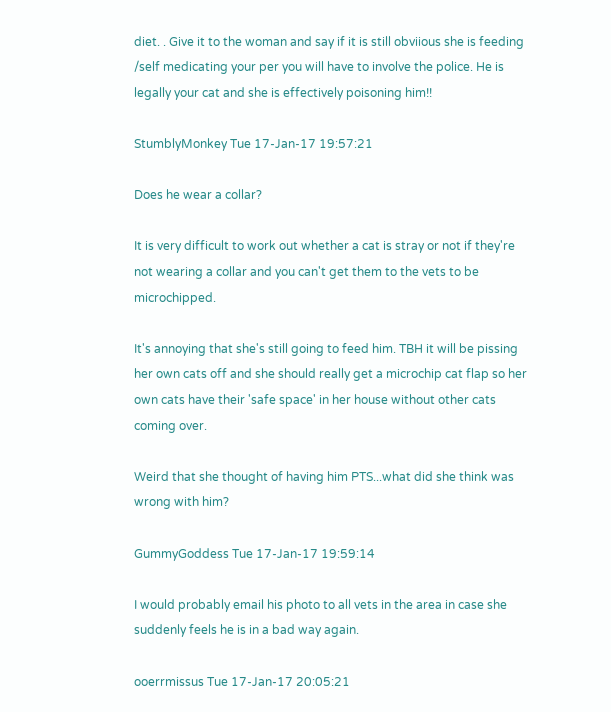diet. . Give it to the woman and say if it is still obviious she is feeding /self medicating your per you will have to involve the police. He is legally your cat and she is effectively poisoning him!!

StumblyMonkey Tue 17-Jan-17 19:57:21

Does he wear a collar?

It is very difficult to work out whether a cat is stray or not if they're not wearing a collar and you can't get them to the vets to be microchipped.

It's annoying that she's still going to feed him. TBH it will be pissing her own cats off and she should really get a microchip cat flap so her own cats have their 'safe space' in her house without other cats coming over.

Weird that she thought of having him PTS...what did she think was wrong with him?

GummyGoddess Tue 17-Jan-17 19:59:14

I would probably email his photo to all vets in the area in case she suddenly feels he is in a bad way again.

ooerrmissus Tue 17-Jan-17 20:05:21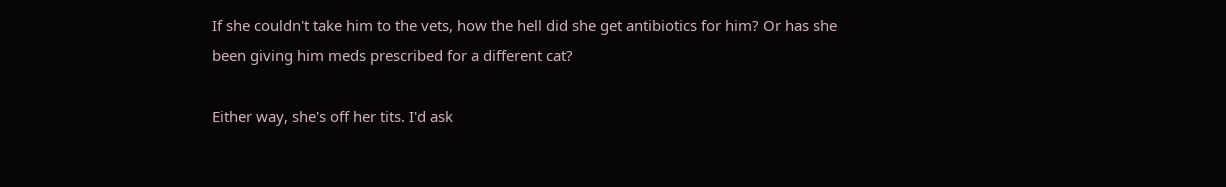If she couldn't take him to the vets, how the hell did she get antibiotics for him? Or has she been giving him meds prescribed for a different cat?

Either way, she's off her tits. I'd ask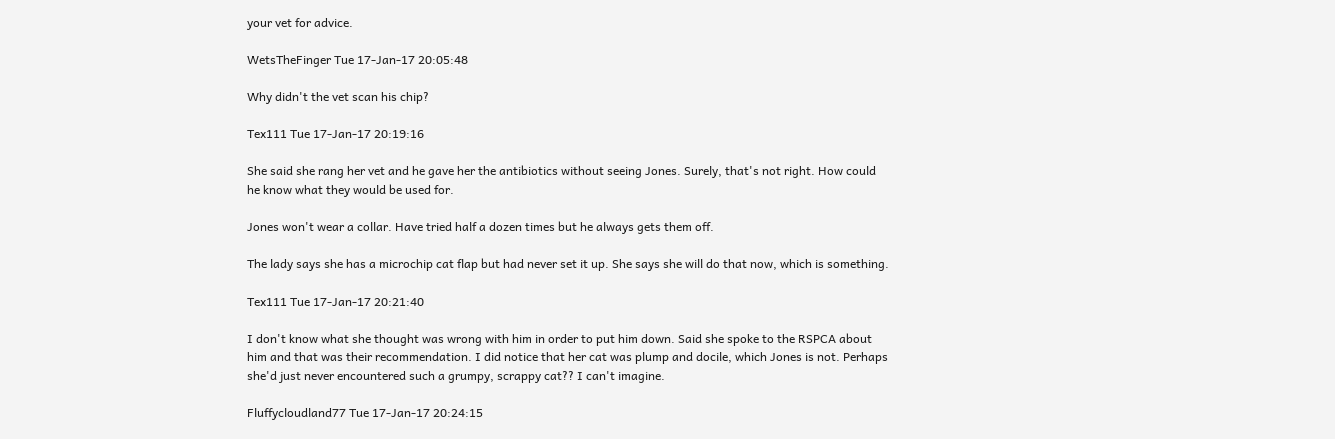your vet for advice.

WetsTheFinger Tue 17-Jan-17 20:05:48

Why didn't the vet scan his chip?

Tex111 Tue 17-Jan-17 20:19:16

She said she rang her vet and he gave her the antibiotics without seeing Jones. Surely, that's not right. How could he know what they would be used for.

Jones won't wear a collar. Have tried half a dozen times but he always gets them off.

The lady says she has a microchip cat flap but had never set it up. She says she will do that now, which is something.

Tex111 Tue 17-Jan-17 20:21:40

I don't know what she thought was wrong with him in order to put him down. Said she spoke to the RSPCA about him and that was their recommendation. I did notice that her cat was plump and docile, which Jones is not. Perhaps she'd just never encountered such a grumpy, scrappy cat?? I can't imagine.

Fluffycloudland77 Tue 17-Jan-17 20:24:15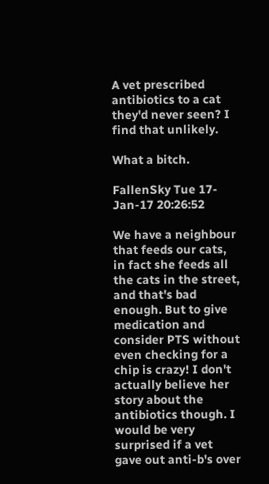A vet prescribed antibiotics to a cat they'd never seen? I find that unlikely.

What a bitch.

FallenSky Tue 17-Jan-17 20:26:52

We have a neighbour that feeds our cats, in fact she feeds all the cats in the street, and that's bad enough. But to give medication and consider PTS without even checking for a chip is crazy! I don't actually believe her story about the antibiotics though. I would be very surprised if a vet gave out anti-b's over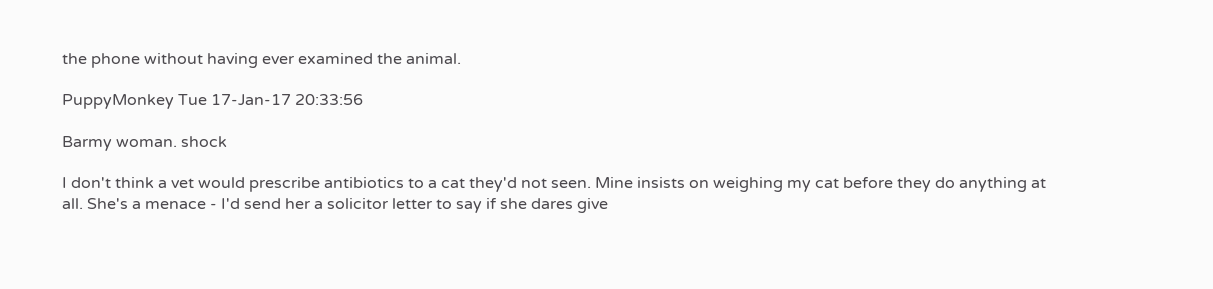the phone without having ever examined the animal.

PuppyMonkey Tue 17-Jan-17 20:33:56

Barmy woman. shock

I don't think a vet would prescribe antibiotics to a cat they'd not seen. Mine insists on weighing my cat before they do anything at all. She's a menace - I'd send her a solicitor letter to say if she dares give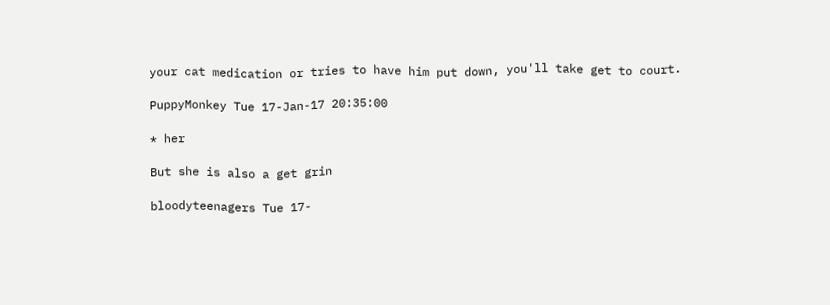your cat medication or tries to have him put down, you'll take get to court.

PuppyMonkey Tue 17-Jan-17 20:35:00

* her

But she is also a get grin

bloodyteenagers Tue 17-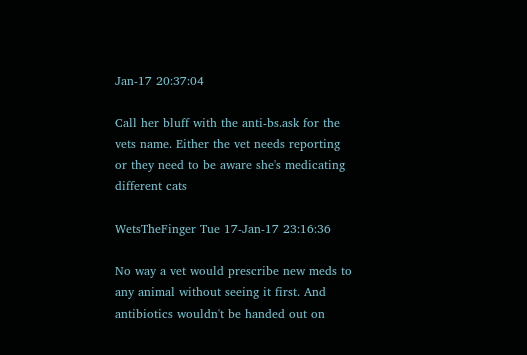Jan-17 20:37:04

Call her bluff with the anti-bs.ask for the vets name. Either the vet needs reporting or they need to be aware she's medicating different cats

WetsTheFinger Tue 17-Jan-17 23:16:36

No way a vet would prescribe new meds to any animal without seeing it first. And antibiotics wouldn't be handed out on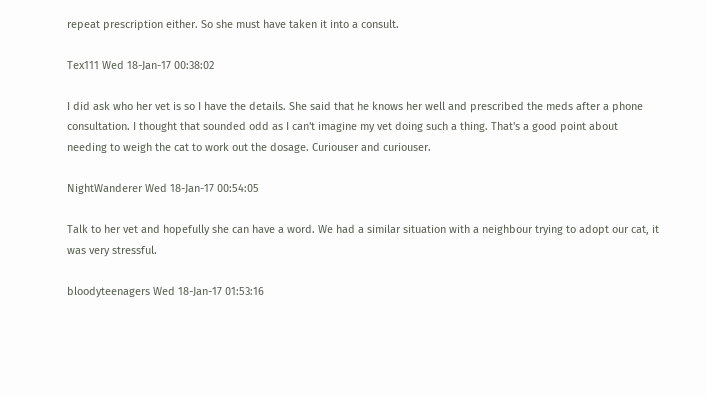repeat prescription either. So she must have taken it into a consult.

Tex111 Wed 18-Jan-17 00:38:02

I did ask who her vet is so I have the details. She said that he knows her well and prescribed the meds after a phone consultation. I thought that sounded odd as I can't imagine my vet doing such a thing. That's a good point about needing to weigh the cat to work out the dosage. Curiouser and curiouser.

NightWanderer Wed 18-Jan-17 00:54:05

Talk to her vet and hopefully she can have a word. We had a similar situation with a neighbour trying to adopt our cat, it was very stressful.

bloodyteenagers Wed 18-Jan-17 01:53:16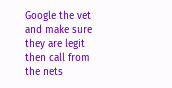Google the vet and make sure they are legit then call from the nets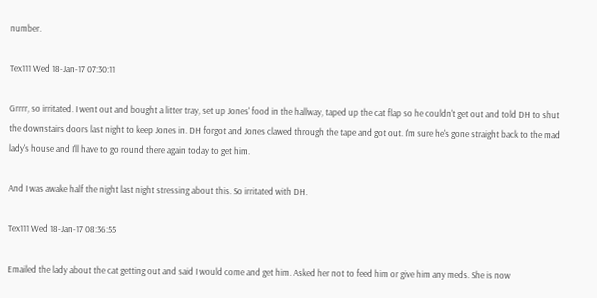number.

Tex111 Wed 18-Jan-17 07:30:11

Grrrr, so irritated. I went out and bought a litter tray, set up Jones' food in the hallway, taped up the cat flap so he couldn't get out and told DH to shut the downstairs doors last night to keep Jones in. DH forgot and Jones clawed through the tape and got out. I'm sure he's gone straight back to the mad lady's house and I'll have to go round there again today to get him.

And I was awake half the night last night stressing about this. So irritated with DH.

Tex111 Wed 18-Jan-17 08:36:55

Emailed the lady about the cat getting out and said I would come and get him. Asked her not to feed him or give him any meds. She is now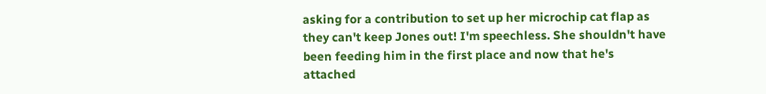asking for a contribution to set up her microchip cat flap as they can't keep Jones out! I'm speechless. She shouldn't have been feeding him in the first place and now that he's attached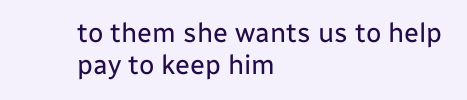to them she wants us to help pay to keep him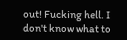out! Fucking hell. I don't know what to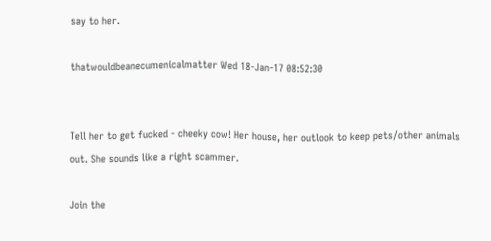say to her.

thatwouldbeanecumenicalmatter Wed 18-Jan-17 08:52:30


Tell her to get fucked - cheeky cow! Her house, her outlook to keep pets/other animals out. She sounds like a right scammer.

Join the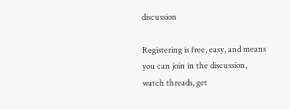discussion

Registering is free, easy, and means you can join in the discussion, watch threads, get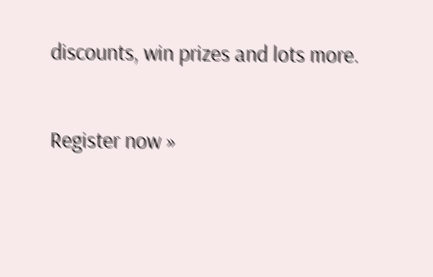discounts, win prizes and lots more.

Register now »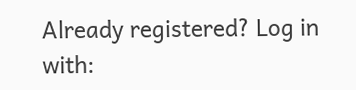Already registered? Log in with: